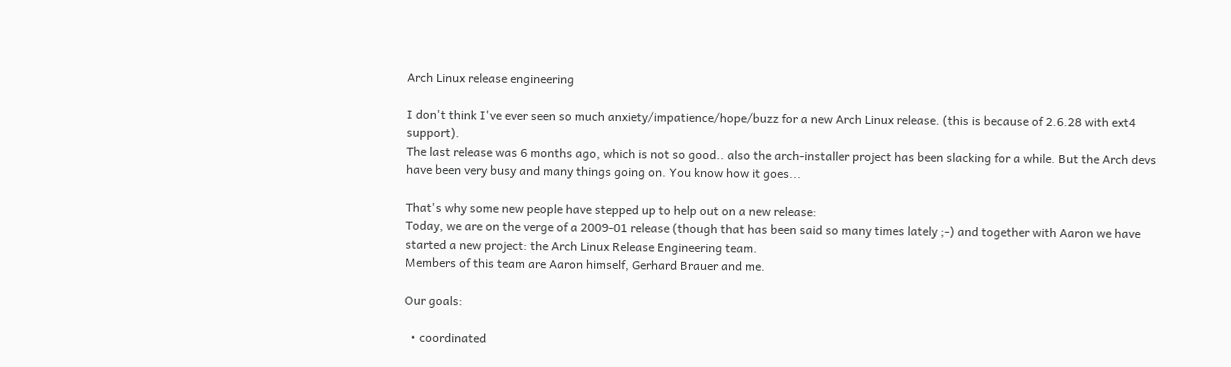Arch Linux release engineering

I don't think I've ever seen so much anxiety/impatience/hope/buzz for a new Arch Linux release. (this is because of 2.6.28 with ext4 support).
The last release was 6 months ago, which is not so good.. also the arch-installer project has been slacking for a while. But the Arch devs have been very busy and many things going on. You know how it goes...

That's why some new people have stepped up to help out on a new release:
Today, we are on the verge of a 2009-01 release (though that has been said so many times lately ;-) and together with Aaron we have started a new project: the Arch Linux Release Engineering team.
Members of this team are Aaron himself, Gerhard Brauer and me.

Our goals:

  • coordinated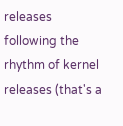releases following the rhythm of kernel releases (that's a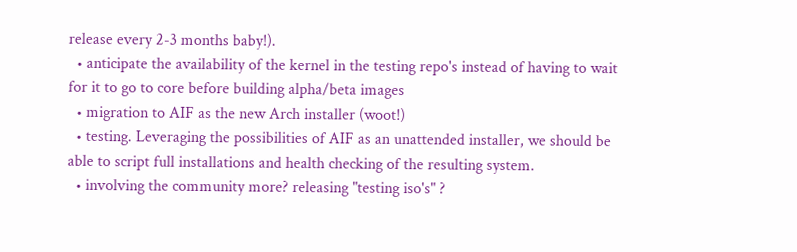release every 2-3 months baby!).
  • anticipate the availability of the kernel in the testing repo's instead of having to wait for it to go to core before building alpha/beta images
  • migration to AIF as the new Arch installer (woot!)
  • testing. Leveraging the possibilities of AIF as an unattended installer, we should be able to script full installations and health checking of the resulting system.
  • involving the community more? releasing "testing iso's" ?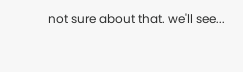not sure about that. we'll see...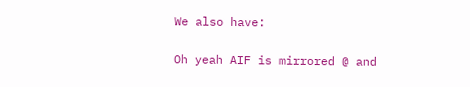We also have:

Oh yeah AIF is mirrored @ and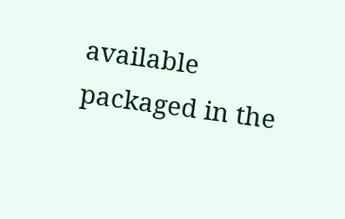available packaged in the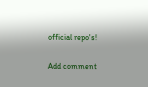official repo's!

Add comment